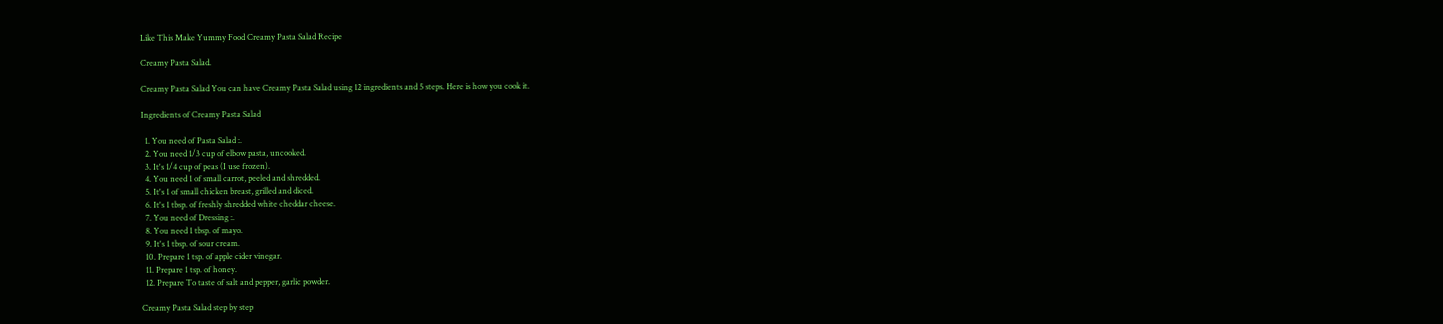Like This Make Yummy Food Creamy Pasta Salad Recipe

Creamy Pasta Salad.

Creamy Pasta Salad You can have Creamy Pasta Salad using 12 ingredients and 5 steps. Here is how you cook it.

Ingredients of Creamy Pasta Salad

  1. You need of Pasta Salad :.
  2. You need 1/3 cup of elbow pasta, uncooked.
  3. It's 1/4 cup of peas (I use frozen).
  4. You need 1 of small carrot, peeled and shredded.
  5. It's 1 of small chicken breast, grilled and diced.
  6. It's 1 tbsp. of freshly shredded white cheddar cheese.
  7. You need of Dressing :.
  8. You need 1 tbsp. of mayo.
  9. It's 1 tbsp. of sour cream.
  10. Prepare 1 tsp. of apple cider vinegar.
  11. Prepare 1 tsp. of honey.
  12. Prepare To taste of salt and pepper, garlic powder.

Creamy Pasta Salad step by step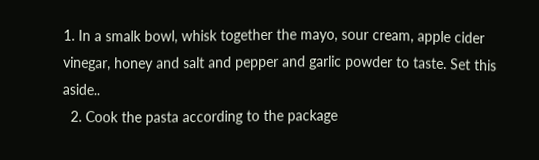1. In a smalk bowl, whisk together the mayo, sour cream, apple cider vinegar, honey and salt and pepper and garlic powder to taste. Set this aside..
  2. Cook the pasta according to the package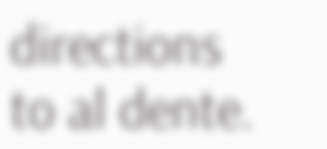directions to al dente.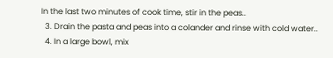In the last two minutes of cook time, stir in the peas..
  3. Drain the pasta and peas into a colander and rinse with cold water..
  4. In a large bowl, mix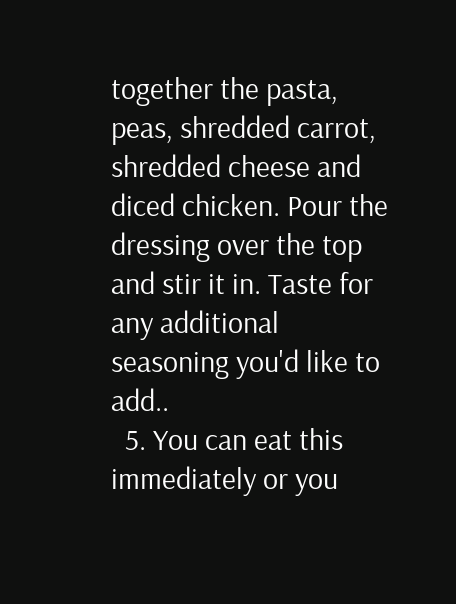together the pasta, peas, shredded carrot, shredded cheese and diced chicken. Pour the dressing over the top and stir it in. Taste for any additional seasoning you'd like to add..
  5. You can eat this immediately or you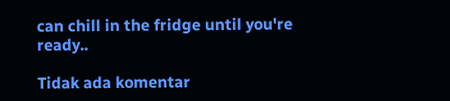can chill in the fridge until you're ready..

Tidak ada komentar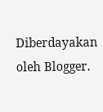Diberdayakan oleh Blogger.